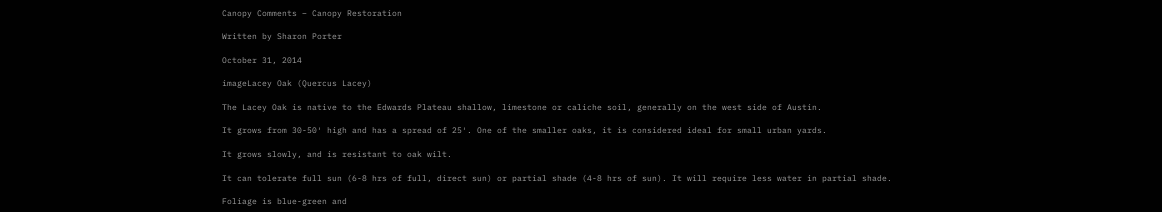Canopy Comments – Canopy Restoration

Written by Sharon Porter

October 31, 2014

imageLacey Oak (Quercus Lacey)

The Lacey Oak is native to the Edwards Plateau shallow, limestone or caliche soil, generally on the west side of Austin.

It grows from 30-50′ high and has a spread of 25′. One of the smaller oaks, it is considered ideal for small urban yards.

It grows slowly, and is resistant to oak wilt.

It can tolerate full sun (6-8 hrs of full, direct sun) or partial shade (4-8 hrs of sun). It will require less water in partial shade.

Foliage is blue-green and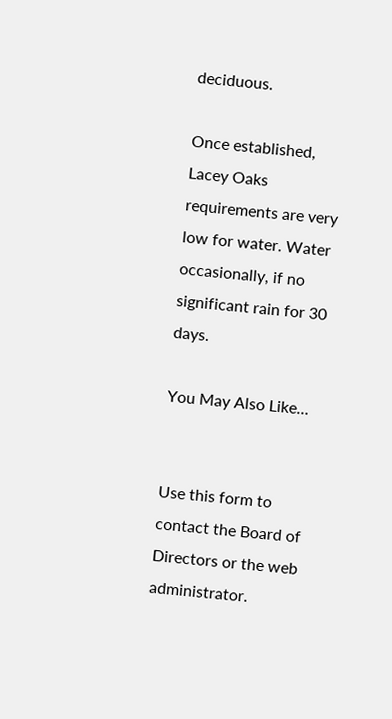deciduous.

Once established, Lacey Oaks requirements are very low for water. Water occasionally, if no significant rain for 30 days.

You May Also Like…


Use this form to contact the Board of Directors or the web administrator.